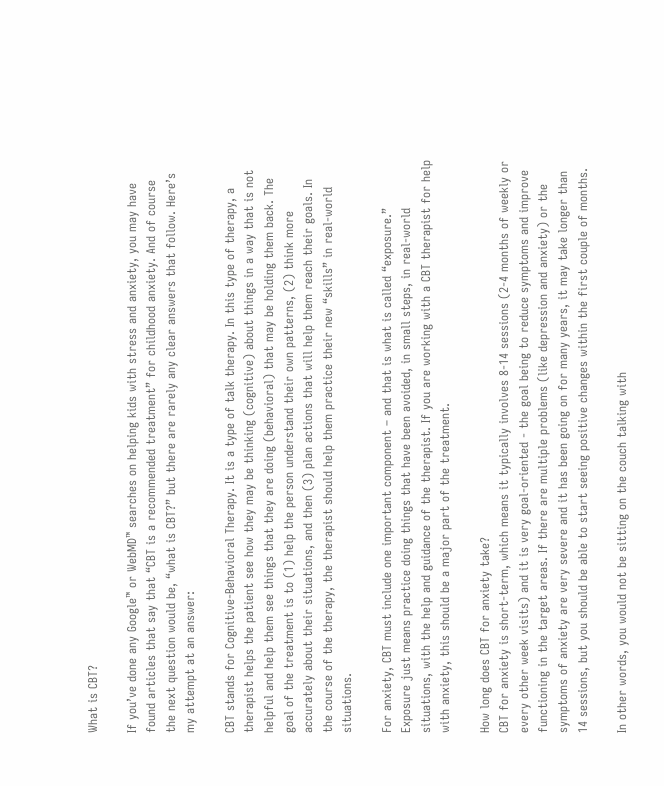What is CBT?

If you’ve done any Google™ or WebMD™ searches on helping kids with stress and anxiety, you may have found articles that say that “CBT is a recommended treatment” for childhood anxiety. And of course the next question would be, “what is CBT?” but there are rarely any clear answers that follow. Here’s my attempt at an answer:

CBT stands for Cognitive-Behavioral Therapy. It is a type of talk therapy. In this type of therapy, a therapist helps the patient see how they may be thinking (cognitive) about things in a way that is not helpful and help them see things that they are doing (behavioral) that may be holding them back. The goal of the treatment is to (1) help the person understand their own patterns, (2) think more accurately about their situations, and then (3) plan actions that will help them reach their goals. In the course of the therapy, the therapist should help them practice their new “skills” in real-world situations.

For anxiety, CBT must include one important component – and that is what is called “exposure.” Exposure just means practice doing things that have been avoided, in small steps, in real-world situations, with the help and guidance of the therapist. If you are working with a CBT therapist for help with anxiety, this should be a major part of the treatment.

How long does CBT for anxiety take?
CBT for anxiety is short-term, which means it typically involves 8-14 sessions (2-4 months of weekly or every other week visits) and it is very goal-oriented - the goal being to reduce symptoms and improve functioning in the target areas. If there are multiple problems (like depression and anxiety) or the symptoms of anxiety are very severe and it has been going on for many years, it may take longer than 14 sessions, but you should be able to start seeing positive changes within the first couple of months.

In other words, you would not be sitting on the couch talking with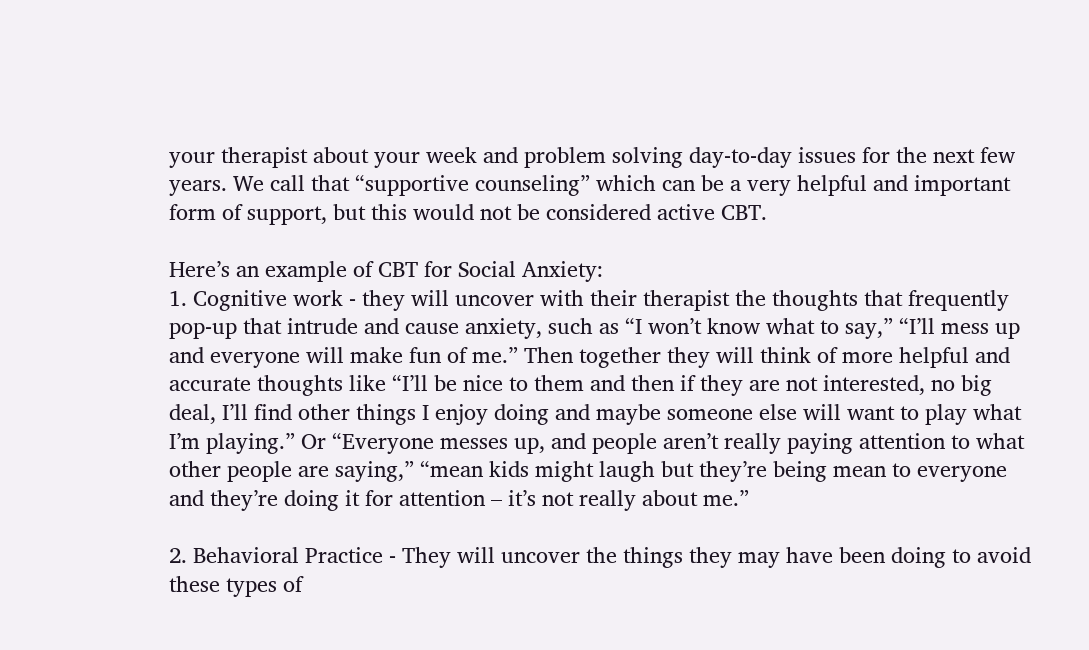your therapist about your week and problem solving day-to-day issues for the next few years. We call that “supportive counseling” which can be a very helpful and important form of support, but this would not be considered active CBT.

Here’s an example of CBT for Social Anxiety:
1. Cognitive work - they will uncover with their therapist the thoughts that frequently pop-up that intrude and cause anxiety, such as “I won’t know what to say,” “I’ll mess up and everyone will make fun of me.” Then together they will think of more helpful and accurate thoughts like “I’ll be nice to them and then if they are not interested, no big deal, I’ll find other things I enjoy doing and maybe someone else will want to play what I’m playing.” Or “Everyone messes up, and people aren’t really paying attention to what other people are saying,” “mean kids might laugh but they’re being mean to everyone and they’re doing it for attention – it’s not really about me.”

2. Behavioral Practice - They will uncover the things they may have been doing to avoid these types of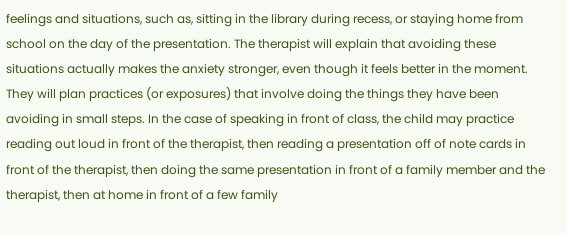feelings and situations, such as, sitting in the library during recess, or staying home from school on the day of the presentation. The therapist will explain that avoiding these situations actually makes the anxiety stronger, even though it feels better in the moment. They will plan practices (or exposures) that involve doing the things they have been avoiding in small steps. In the case of speaking in front of class, the child may practice reading out loud in front of the therapist, then reading a presentation off of note cards in front of the therapist, then doing the same presentation in front of a family member and the therapist, then at home in front of a few family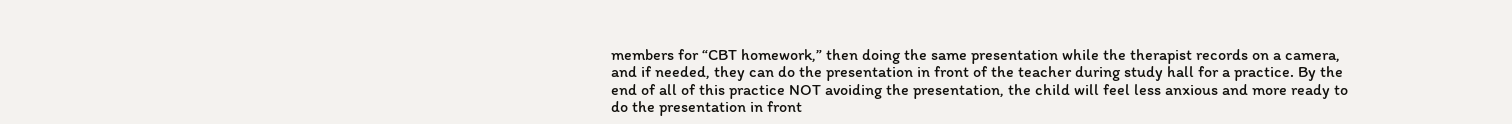members for “CBT homework,” then doing the same presentation while the therapist records on a camera, and if needed, they can do the presentation in front of the teacher during study hall for a practice. By the end of all of this practice NOT avoiding the presentation, the child will feel less anxious and more ready to do the presentation in front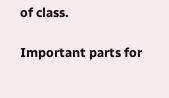of class.

Important parts for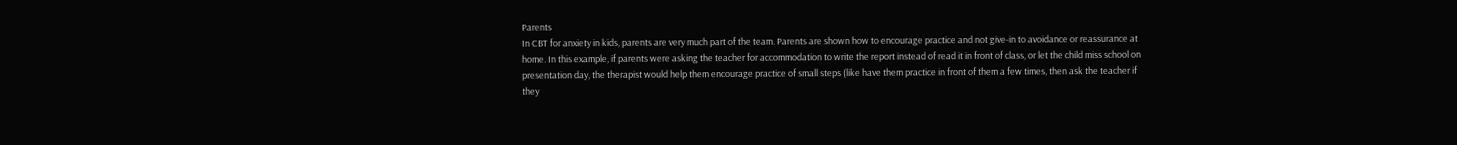Parents
In CBT for anxiety in kids, parents are very much part of the team. Parents are shown how to encourage practice and not give-in to avoidance or reassurance at home. In this example, if parents were asking the teacher for accommodation to write the report instead of read it in front of class, or let the child miss school on presentation day, the therapist would help them encourage practice of small steps (like have them practice in front of them a few times, then ask the teacher if they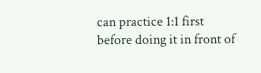can practice 1:1 first before doing it in front of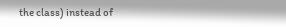the class) instead of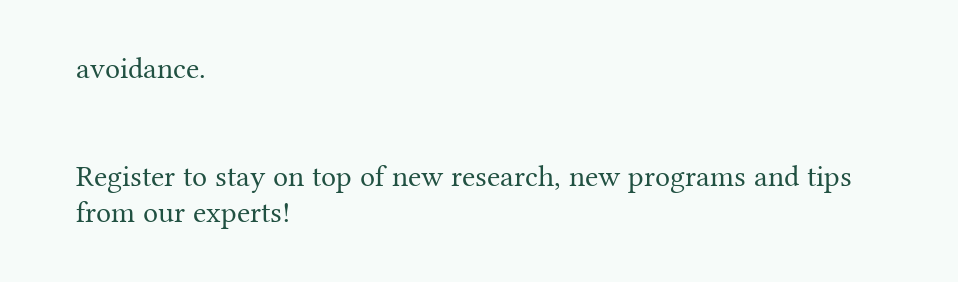avoidance.


Register to stay on top of new research, new programs and tips from our experts!